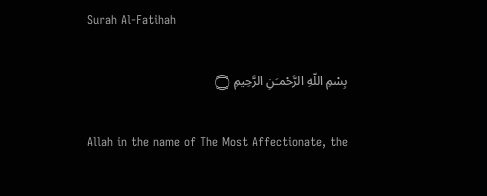Surah Al-Fatihah

بِسْمِ اللّهِ الرَّحْمـَنِ الرَّحِيمِ ۝

Allah in the name of The Most Affectionate, the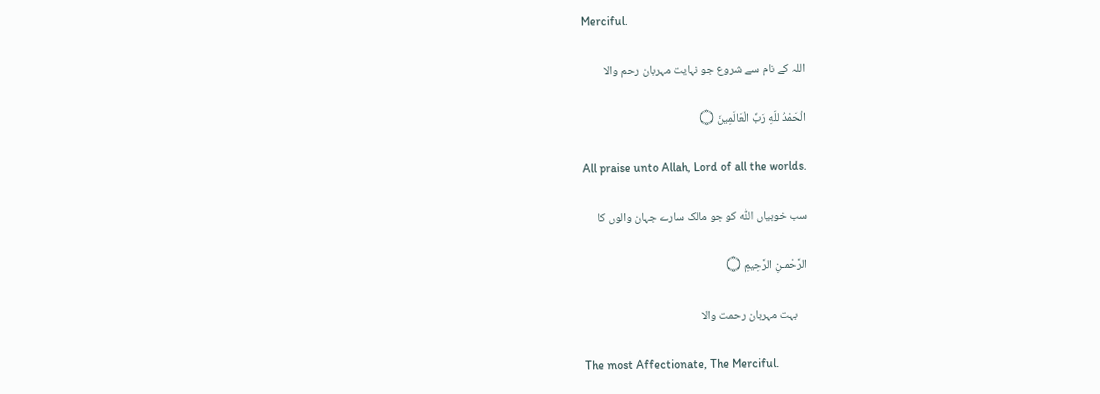Merciful.

اللہ کے نام سے شروع جو نہایت مہربان رحم والا

الْحَمْدُ للّهِ رَبِّ الْعَالَمِينَ ۝

All praise unto Allah, Lord of all the worlds.

سب خوبیاں اللّٰہ کو جو مالک سارے جہان والوں کا

الرَّحْمـنِ الرَّحِيمِ ۝

    بہت مہربان رحمت والا

The most Affectionate, The Merciful.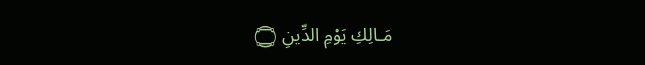مَـالِكِ يَوْمِ الدِّينِ ۝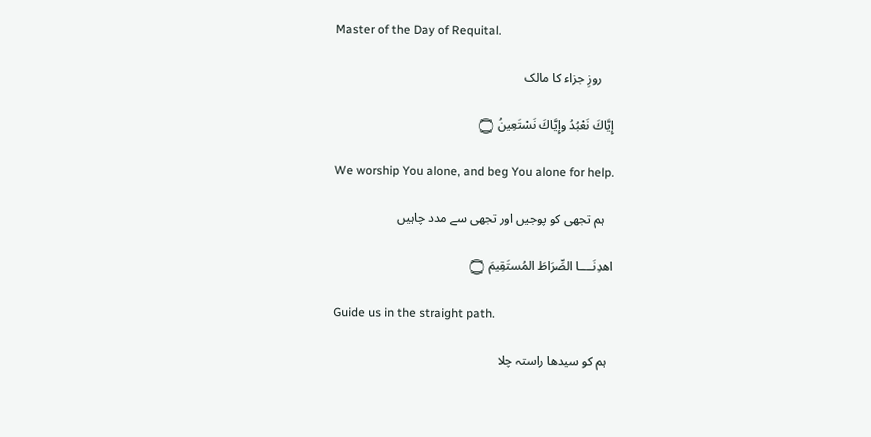Master of the Day of Requital.

    روزِ جزاء کا مالک

إِيَّاكَ نَعْبُدُ وإِيَّاكَ نَسْتَعِينُ ۝

We worship You alone, and beg You alone for help.

   ہم تجھی کو پوجیں اور تجھی سے مدد چاہیں

اهدِنَــــا الصِّرَاطَ المُستَقِيمَ ۝

Guide us in the straight path.

  ہم کو سیدھا راستہ چلا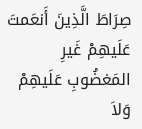صِرَاطَ الَّذِينَ أَنعَمتَ عَلَيهِمْ غَيرِ المَغضُوبِ عَلَيهِمْ وَلاَ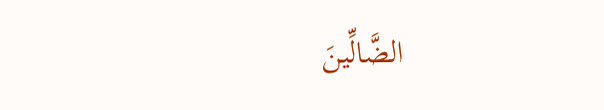الضَّالِّينَ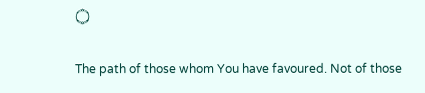۝

The path of those whom You have favoured. Not of those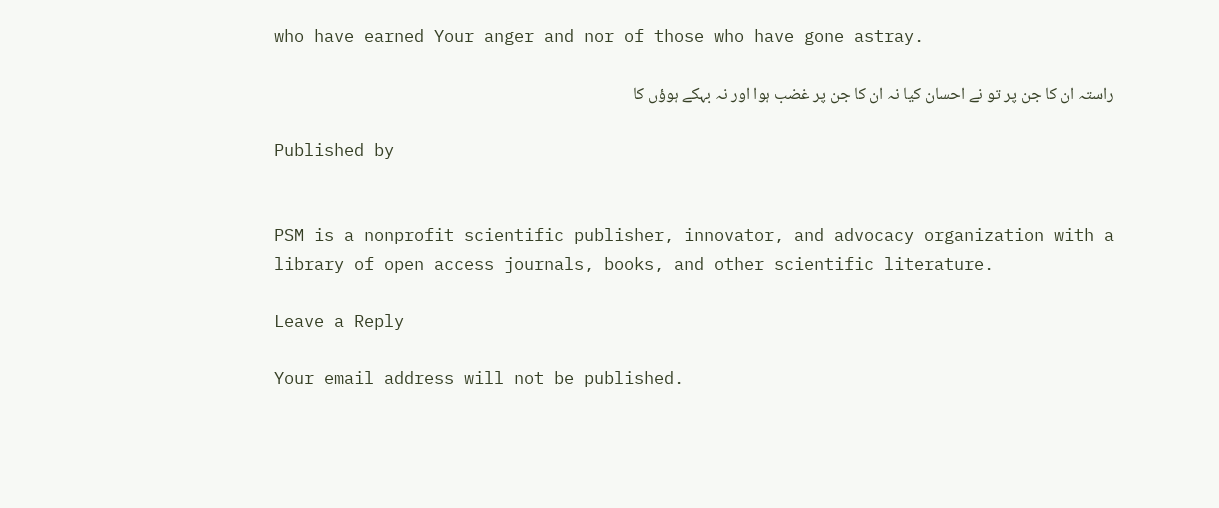who have earned Your anger and nor of those who have gone astray.

راستہ ان کا جن پر تو نے احسان کیا نہ ان کا جن پر غضب ہوا اور نہ بہکے ہوؤں کا

Published by


PSM is a nonprofit scientific publisher, innovator, and advocacy organization with a library of open access journals, books, and other scientific literature.

Leave a Reply

Your email address will not be published.